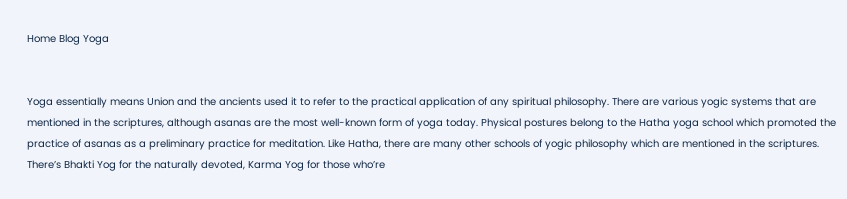Home Blog Yoga


Yoga essentially means Union and the ancients used it to refer to the practical application of any spiritual philosophy. There are various yogic systems that are mentioned in the scriptures, although asanas are the most well-known form of yoga today. Physical postures belong to the Hatha yoga school which promoted the practice of asanas as a preliminary practice for meditation. Like Hatha, there are many other schools of yogic philosophy which are mentioned in the scriptures. There’s Bhakti Yog for the naturally devoted, Karma Yog for those who’re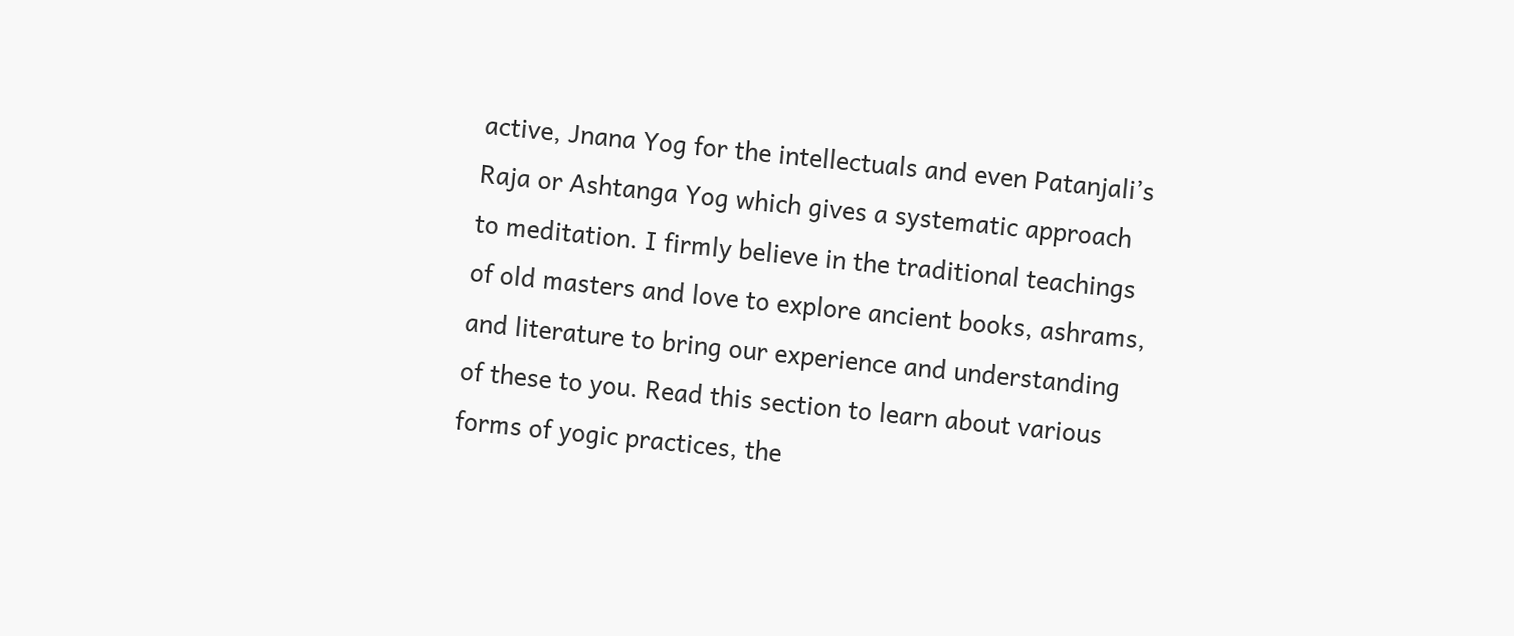active, Jnana Yog for the intellectuals and even Patanjali’s Raja or Ashtanga Yog which gives a systematic approach to meditation. I firmly believe in the traditional teachings of old masters and love to explore ancient books, ashrams, and literature to bring our experience and understanding of these to you. Read this section to learn about various forms of yogic practices, the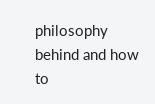philosophy behind and how to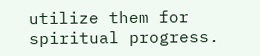utilize them for spiritual progress.